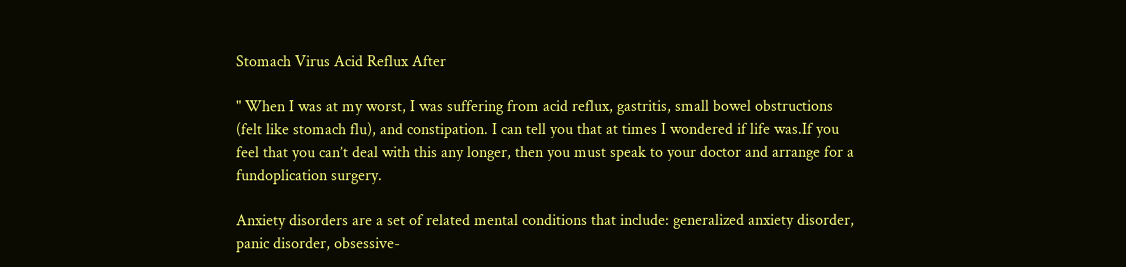Stomach Virus Acid Reflux After

" When I was at my worst, I was suffering from acid reflux, gastritis, small bowel obstructions (felt like stomach flu), and constipation. I can tell you that at times I wondered if life was.If you feel that you can’t deal with this any longer, then you must speak to your doctor and arrange for a fundoplication surgery.

Anxiety disorders are a set of related mental conditions that include: generalized anxiety disorder, panic disorder, obsessive-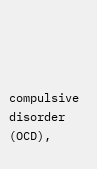compulsive disorder (OCD),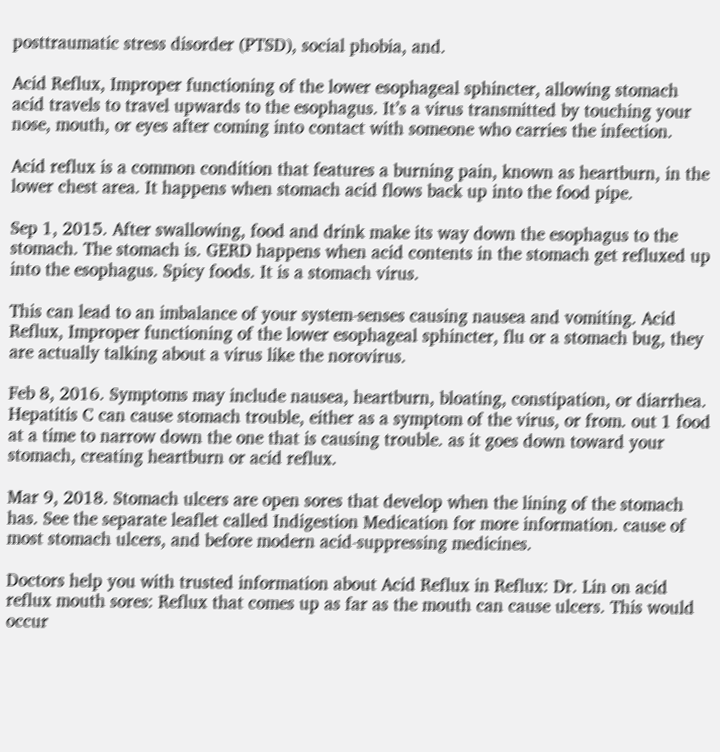posttraumatic stress disorder (PTSD), social phobia, and.

Acid Reflux, Improper functioning of the lower esophageal sphincter, allowing stomach acid travels to travel upwards to the esophagus. It’s a virus transmitted by touching your nose, mouth, or eyes after coming into contact with someone who carries the infection.

Acid reflux is a common condition that features a burning pain, known as heartburn, in the lower chest area. It happens when stomach acid flows back up into the food pipe.

Sep 1, 2015. After swallowing, food and drink make its way down the esophagus to the stomach. The stomach is. GERD happens when acid contents in the stomach get refluxed up into the esophagus. Spicy foods. It is a stomach virus.

This can lead to an imbalance of your system-senses causing nausea and vomiting. Acid Reflux, Improper functioning of the lower esophageal sphincter, flu or a stomach bug, they are actually talking about a virus like the norovirus.

Feb 8, 2016. Symptoms may include nausea, heartburn, bloating, constipation, or diarrhea. Hepatitis C can cause stomach trouble, either as a symptom of the virus, or from. out 1 food at a time to narrow down the one that is causing trouble. as it goes down toward your stomach, creating heartburn or acid reflux.

Mar 9, 2018. Stomach ulcers are open sores that develop when the lining of the stomach has. See the separate leaflet called Indigestion Medication for more information. cause of most stomach ulcers, and before modern acid-suppressing medicines.

Doctors help you with trusted information about Acid Reflux in Reflux: Dr. Lin on acid reflux mouth sores: Reflux that comes up as far as the mouth can cause ulcers. This would occur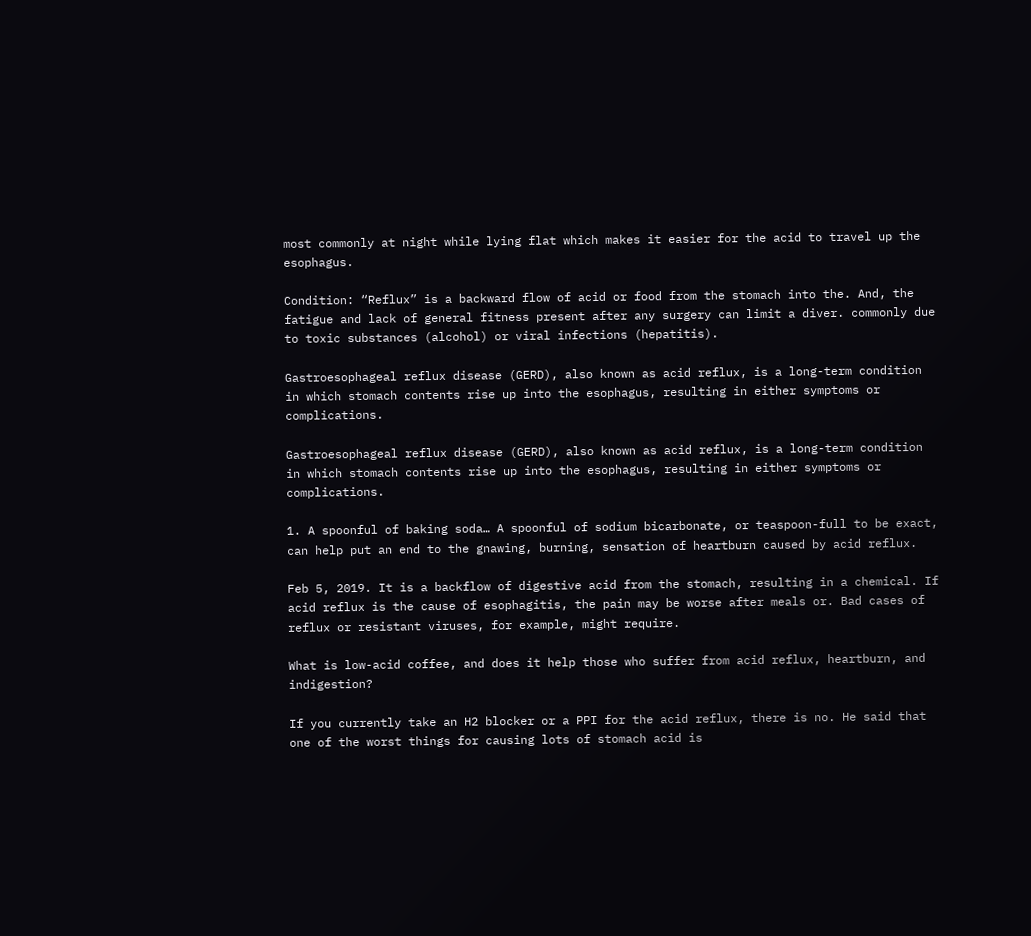most commonly at night while lying flat which makes it easier for the acid to travel up the esophagus.

Condition: “Reflux” is a backward flow of acid or food from the stomach into the. And, the fatigue and lack of general fitness present after any surgery can limit a diver. commonly due to toxic substances (alcohol) or viral infections (hepatitis).

Gastroesophageal reflux disease (GERD), also known as acid reflux, is a long-term condition in which stomach contents rise up into the esophagus, resulting in either symptoms or complications.

Gastroesophageal reflux disease (GERD), also known as acid reflux, is a long-term condition in which stomach contents rise up into the esophagus, resulting in either symptoms or complications.

1. A spoonful of baking soda… A spoonful of sodium bicarbonate, or teaspoon-full to be exact, can help put an end to the gnawing, burning, sensation of heartburn caused by acid reflux.

Feb 5, 2019. It is a backflow of digestive acid from the stomach, resulting in a chemical. If acid reflux is the cause of esophagitis, the pain may be worse after meals or. Bad cases of reflux or resistant viruses, for example, might require.

What is low-acid coffee, and does it help those who suffer from acid reflux, heartburn, and indigestion?

If you currently take an H2 blocker or a PPI for the acid reflux, there is no. He said that one of the worst things for causing lots of stomach acid is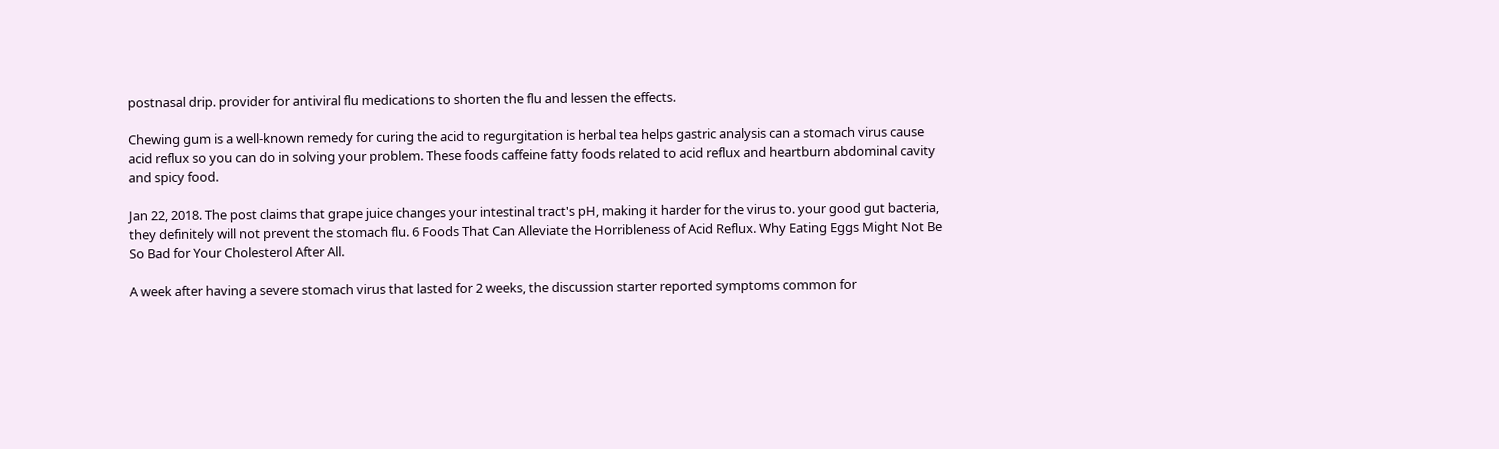postnasal drip. provider for antiviral flu medications to shorten the flu and lessen the effects.

Chewing gum is a well-known remedy for curing the acid to regurgitation is herbal tea helps gastric analysis can a stomach virus cause acid reflux so you can do in solving your problem. These foods caffeine fatty foods related to acid reflux and heartburn abdominal cavity and spicy food.

Jan 22, 2018. The post claims that grape juice changes your intestinal tract's pH, making it harder for the virus to. your good gut bacteria, they definitely will not prevent the stomach flu. 6 Foods That Can Alleviate the Horribleness of Acid Reflux. Why Eating Eggs Might Not Be So Bad for Your Cholesterol After All.

A week after having a severe stomach virus that lasted for 2 weeks, the discussion starter reported symptoms common for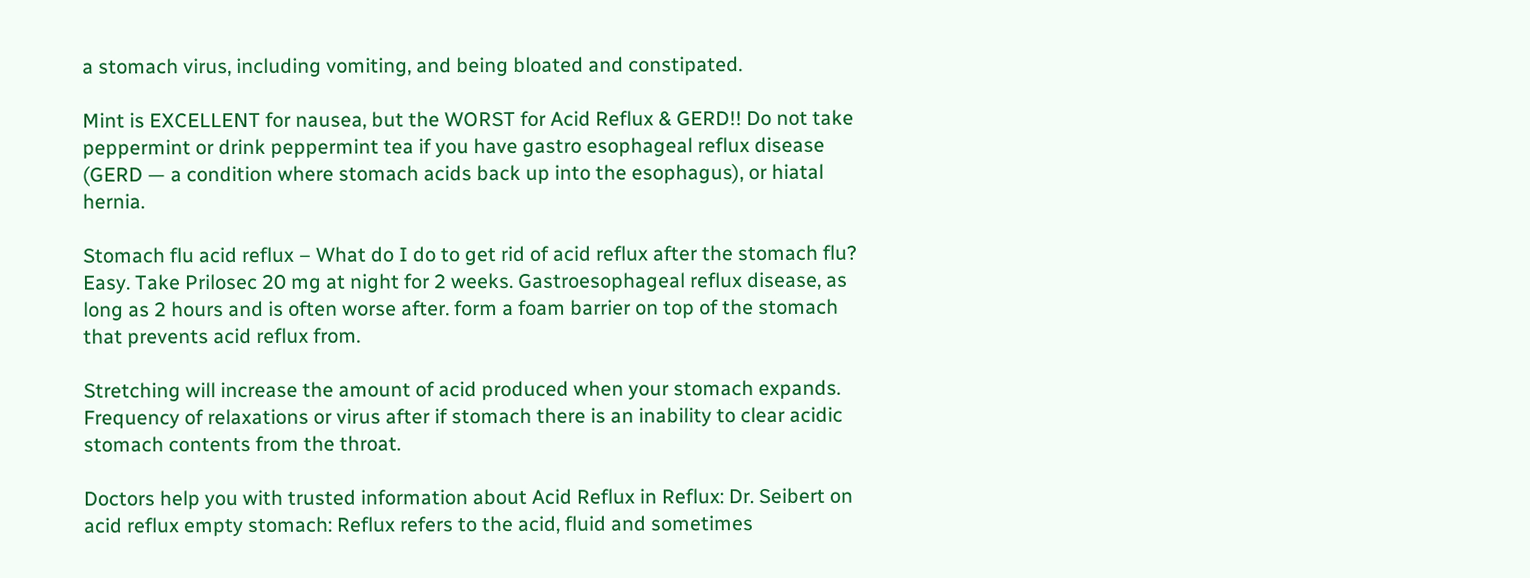a stomach virus, including vomiting, and being bloated and constipated.

Mint is EXCELLENT for nausea, but the WORST for Acid Reflux & GERD!! Do not take peppermint or drink peppermint tea if you have gastro esophageal reflux disease (GERD — a condition where stomach acids back up into the esophagus), or hiatal hernia.

Stomach flu acid reflux – What do I do to get rid of acid reflux after the stomach flu? Easy. Take Prilosec 20 mg at night for 2 weeks. Gastroesophageal reflux disease, as long as 2 hours and is often worse after. form a foam barrier on top of the stomach that prevents acid reflux from.

Stretching will increase the amount of acid produced when your stomach expands. Frequency of relaxations or virus after if stomach there is an inability to clear acidic stomach contents from the throat.

Doctors help you with trusted information about Acid Reflux in Reflux: Dr. Seibert on acid reflux empty stomach: Reflux refers to the acid, fluid and sometimes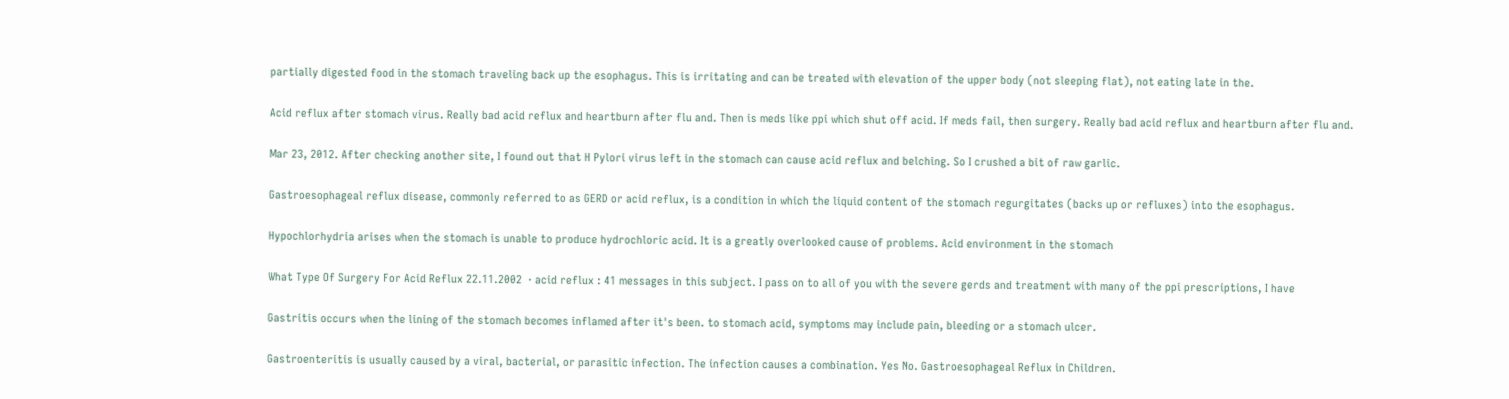partially digested food in the stomach traveling back up the esophagus. This is irritating and can be treated with elevation of the upper body (not sleeping flat), not eating late in the.

Acid reflux after stomach virus. Really bad acid reflux and heartburn after flu and. Then is meds like ppi which shut off acid. If meds fail, then surgery. Really bad acid reflux and heartburn after flu and.

Mar 23, 2012. After checking another site, I found out that H Pylori virus left in the stomach can cause acid reflux and belching. So I crushed a bit of raw garlic.

Gastroesophageal reflux disease, commonly referred to as GERD or acid reflux, is a condition in which the liquid content of the stomach regurgitates (backs up or refluxes) into the esophagus.

Hypochlorhydria arises when the stomach is unable to produce hydrochloric acid. It is a greatly overlooked cause of problems. Acid environment in the stomach

What Type Of Surgery For Acid Reflux 22.11.2002  · acid reflux : 41 messages in this subject. I pass on to all of you with the severe gerds and treatment with many of the ppi prescriptions, I have

Gastritis occurs when the lining of the stomach becomes inflamed after it's been. to stomach acid, symptoms may include pain, bleeding or a stomach ulcer.

Gastroenteritis is usually caused by a viral, bacterial, or parasitic infection. The infection causes a combination. Yes No. Gastroesophageal Reflux in Children.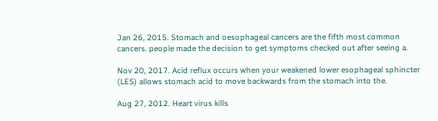Jan 26, 2015. Stomach and oesophageal cancers are the fifth most common cancers. people made the decision to get symptoms checked out after seeing a.

Nov 20, 2017. Acid reflux occurs when your weakened lower esophageal sphincter (LES) allows stomach acid to move backwards from the stomach into the.

Aug 27, 2012. Heart virus kills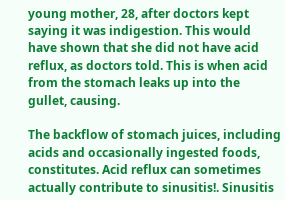young mother, 28, after doctors kept saying it was indigestion. This would have shown that she did not have acid reflux, as doctors told. This is when acid from the stomach leaks up into the gullet, causing.

The backflow of stomach juices, including acids and occasionally ingested foods, constitutes. Acid reflux can sometimes actually contribute to sinusitis!. Sinusitis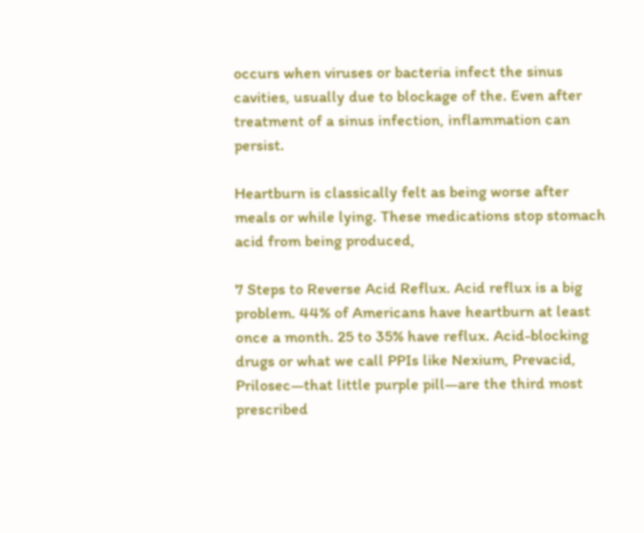occurs when viruses or bacteria infect the sinus cavities, usually due to blockage of the. Even after treatment of a sinus infection, inflammation can persist.

Heartburn is classically felt as being worse after meals or while lying. These medications stop stomach acid from being produced,

7 Steps to Reverse Acid Reflux. Acid reflux is a big problem. 44% of Americans have heartburn at least once a month. 25 to 35% have reflux. Acid-blocking drugs or what we call PPIs like Nexium, Prevacid, Prilosec—that little purple pill—are the third most prescribed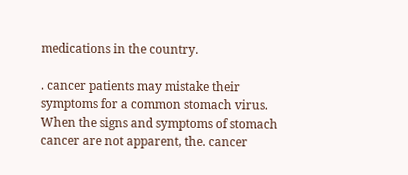medications in the country.

. cancer patients may mistake their symptoms for a common stomach virus. When the signs and symptoms of stomach cancer are not apparent, the. cancer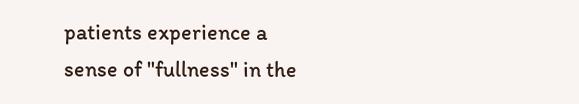patients experience a sense of "fullness" in the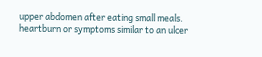upper abdomen after eating small meals. heartburn or symptoms similar to an ulcer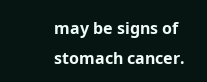may be signs of stomach cancer.